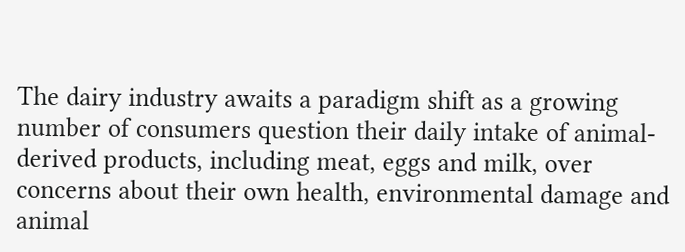The dairy industry awaits a paradigm shift as a growing number of consumers question their daily intake of animal-derived products, including meat, eggs and milk, over concerns about their own health, environmental damage and animal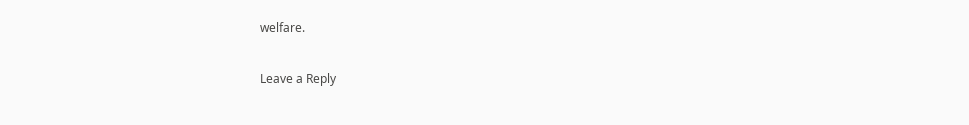welfare.

Leave a Reply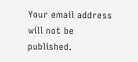Your email address will not be published.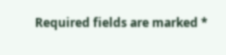Required fields are marked *